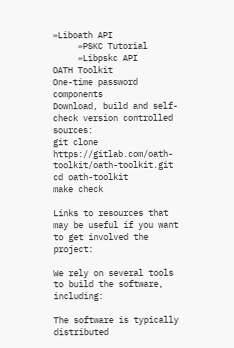»Liboath API
     »PSKC Tutorial
     »Libpskc API
OATH Toolkit
One-time password components
Download, build and self-check version controlled sources:
git clone https://gitlab.com/oath-toolkit/oath-toolkit.git
cd oath-toolkit
make check

Links to resources that may be useful if you want to get involved the project:

We rely on several tools to build the software, including:

The software is typically distributed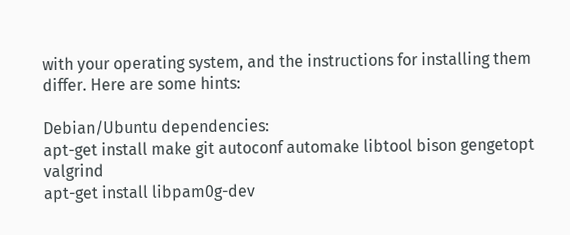with your operating system, and the instructions for installing them differ. Here are some hints:

Debian/Ubuntu dependencies:
apt-get install make git autoconf automake libtool bison gengetopt valgrind
apt-get install libpam0g-dev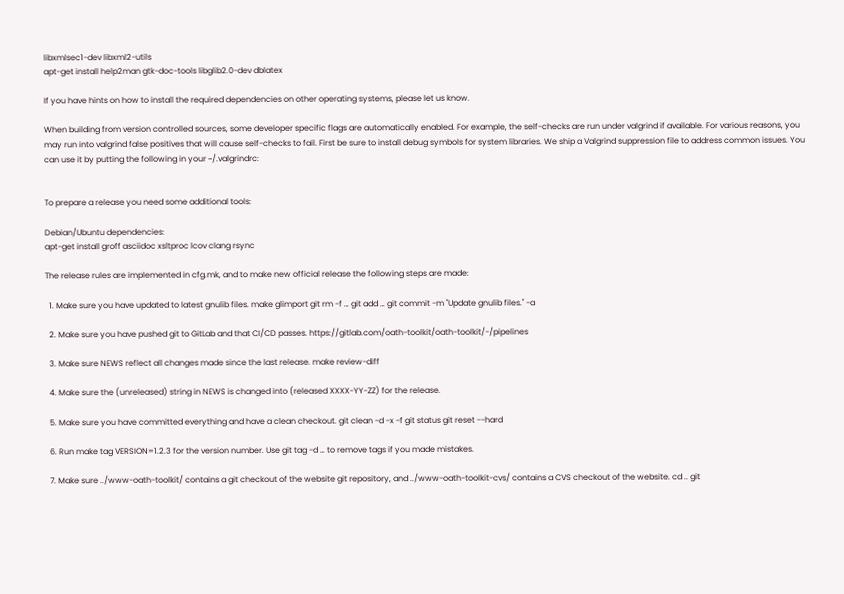libxmlsec1-dev libxml2-utils
apt-get install help2man gtk-doc-tools libglib2.0-dev dblatex

If you have hints on how to install the required dependencies on other operating systems, please let us know.

When building from version controlled sources, some developer specific flags are automatically enabled. For example, the self-checks are run under valgrind if available. For various reasons, you may run into valgrind false positives that will cause self-checks to fail. First be sure to install debug symbols for system libraries. We ship a Valgrind suppression file to address common issues. You can use it by putting the following in your ~/.valgrindrc:


To prepare a release you need some additional tools:

Debian/Ubuntu dependencies:
apt-get install groff asciidoc xsltproc lcov clang rsync

The release rules are implemented in cfg.mk, and to make new official release the following steps are made:

  1. Make sure you have updated to latest gnulib files. make glimport git rm -f … git add … git commit -m "Update gnulib files." -a

  2. Make sure you have pushed git to GitLab and that CI/CD passes. https://gitlab.com/oath-toolkit/oath-toolkit/-/pipelines

  3. Make sure NEWS reflect all changes made since the last release. make review-diff

  4. Make sure the (unreleased) string in NEWS is changed into (released XXXX-YY-ZZ) for the release.

  5. Make sure you have committed everything and have a clean checkout. git clean -d -x -f git status git reset --hard

  6. Run make tag VERSION=1.2.3 for the version number. Use git tag -d … to remove tags if you made mistakes.

  7. Make sure ../www-oath-toolkit/ contains a git checkout of the website git repository, and ../www-oath-toolkit-cvs/ contains a CVS checkout of the website. cd .. git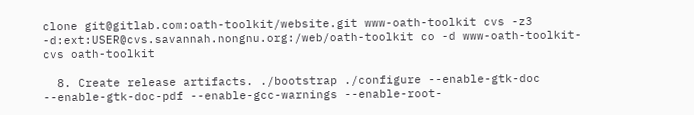clone git@gitlab.com:oath-toolkit/website.git www-oath-toolkit cvs -z3 -d:ext:USER@cvs.savannah.nongnu.org:/web/oath-toolkit co -d www-oath-toolkit-cvs oath-toolkit

  8. Create release artifacts. ./bootstrap ./configure --enable-gtk-doc --enable-gtk-doc-pdf --enable-gcc-warnings --enable-root-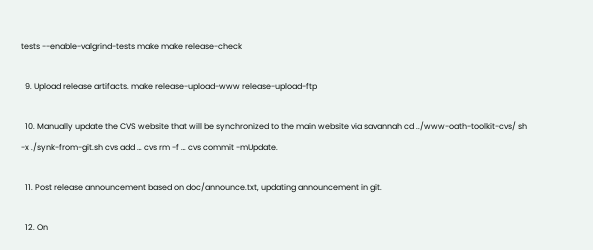tests --enable-valgrind-tests make make release-check

  9. Upload release artifacts. make release-upload-www release-upload-ftp

  10. Manually update the CVS website that will be synchronized to the main website via savannah cd ../www-oath-toolkit-cvs/ sh -x ./synk-from-git.sh cvs add … cvs rm -f … cvs commit -mUpdate.

  11. Post release announcement based on doc/announce.txt, updating announcement in git.

  12. On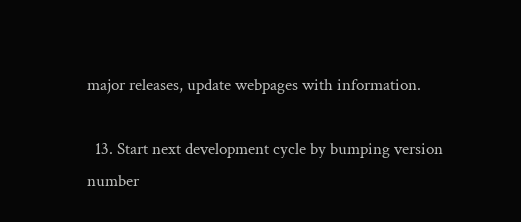major releases, update webpages with information.

  13. Start next development cycle by bumping version number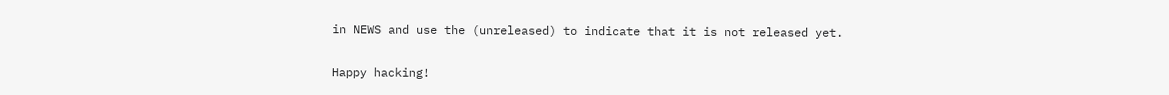in NEWS and use the (unreleased) to indicate that it is not released yet.

Happy hacking!